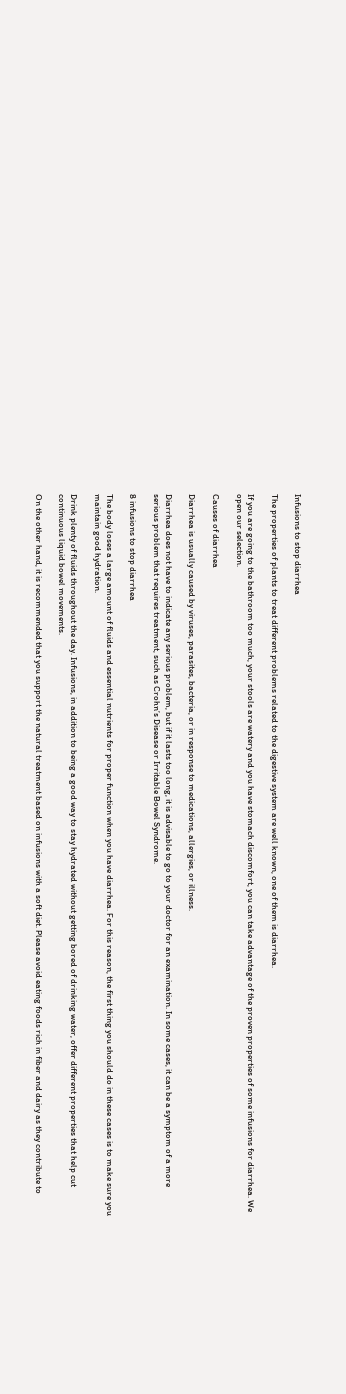Infusions to stop diarrhea

The properties of plants to treat different problems related to the digestive system are well known, one of them is diarrhea.

If you are going to the bathroom too much, your stools are watery and you have stomach discomfort, you can take advantage of the proven properties of some infusions for diarrhea. We open our selection.

Causes of diarrhea

Diarrhea is usually caused by viruses, parasites, bacteria, or in response to medications, allergies, or illness.

Diarrhea does not have to indicate any serious problem, but if it lasts too long, it is advisable to go to your doctor for an examination. In some cases, it can be a symptom of a more serious problem that requires treatment, such as Crohn’s Disease or Irritable Bowel Syndrome.

8 infusions to stop diarrhea

The body loses a large amount of fluids and essential nutrients for proper function when you have diarrhea. For this reason, the first thing you should do in these cases is to make sure you maintain good hydration.

Drink plenty of fluids throughout the day. Infusions, in addition to being a good way to stay hydrated without getting bored of drinking water, offer different properties that help cut continuous liquid bowel movements.

On the other hand, it is recommended that you support the natural treatment based on infusions with a soft diet. Please avoid eating foods rich in fiber and dairy as they contribute to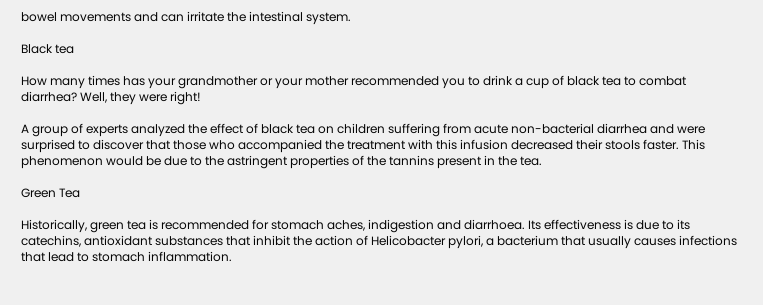bowel movements and can irritate the intestinal system.

Black tea

How many times has your grandmother or your mother recommended you to drink a cup of black tea to combat diarrhea? Well, they were right!

A group of experts analyzed the effect of black tea on children suffering from acute non-bacterial diarrhea and were surprised to discover that those who accompanied the treatment with this infusion decreased their stools faster. This phenomenon would be due to the astringent properties of the tannins present in the tea.

Green Tea

Historically, green tea is recommended for stomach aches, indigestion and diarrhoea. Its effectiveness is due to its catechins, antioxidant substances that inhibit the action of Helicobacter pylori, a bacterium that usually causes infections that lead to stomach inflammation.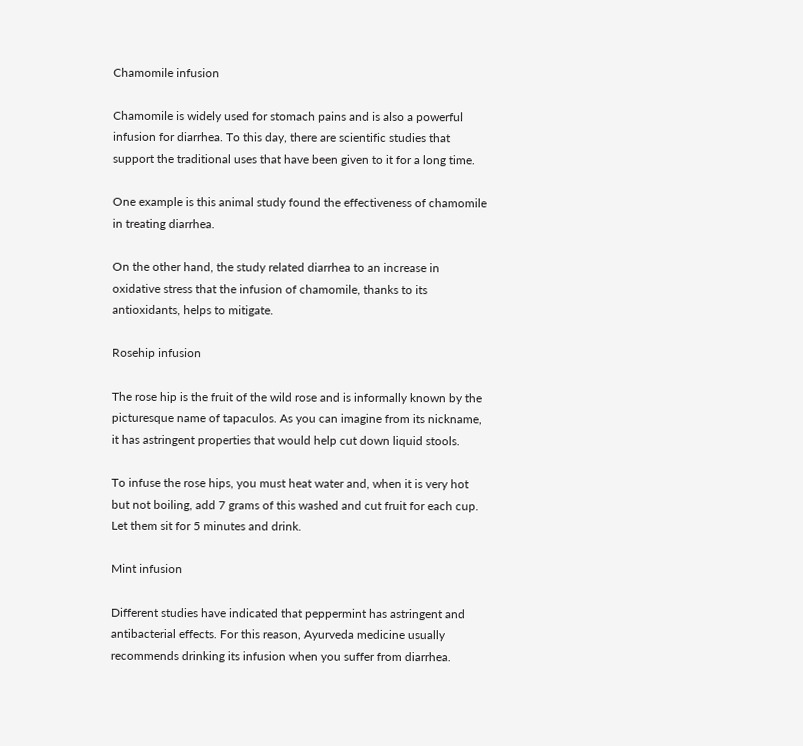Chamomile infusion

Chamomile is widely used for stomach pains and is also a powerful infusion for diarrhea. To this day, there are scientific studies that support the traditional uses that have been given to it for a long time.

One example is this animal study found the effectiveness of chamomile in treating diarrhea.

On the other hand, the study related diarrhea to an increase in oxidative stress that the infusion of chamomile, thanks to its antioxidants, helps to mitigate.

Rosehip infusion

The rose hip is the fruit of the wild rose and is informally known by the picturesque name of tapaculos. As you can imagine from its nickname, it has astringent properties that would help cut down liquid stools.

To infuse the rose hips, you must heat water and, when it is very hot but not boiling, add 7 grams of this washed and cut fruit for each cup. Let them sit for 5 minutes and drink.

Mint infusion

Different studies have indicated that peppermint has astringent and antibacterial effects. For this reason, Ayurveda medicine usually recommends drinking its infusion when you suffer from diarrhea.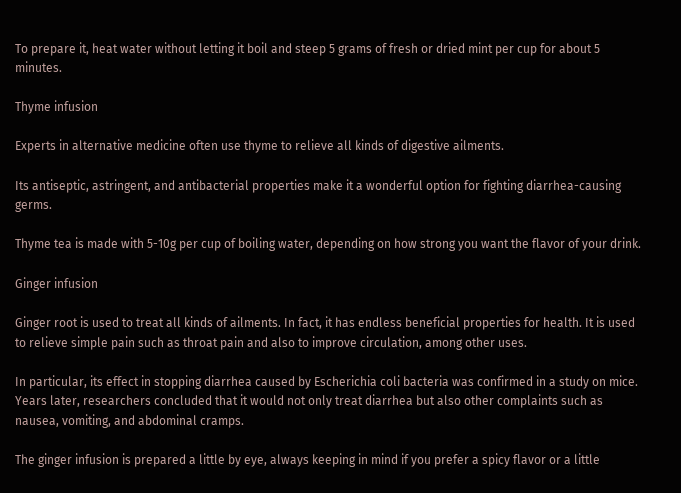To prepare it, heat water without letting it boil and steep 5 grams of fresh or dried mint per cup for about 5 minutes.

Thyme infusion

Experts in alternative medicine often use thyme to relieve all kinds of digestive ailments.

Its antiseptic, astringent, and antibacterial properties make it a wonderful option for fighting diarrhea-causing germs.

Thyme tea is made with 5-10g per cup of boiling water, depending on how strong you want the flavor of your drink.

Ginger infusion

Ginger root is used to treat all kinds of ailments. In fact, it has endless beneficial properties for health. It is used to relieve simple pain such as throat pain and also to improve circulation, among other uses.

In particular, its effect in stopping diarrhea caused by Escherichia coli bacteria was confirmed in a study on mice. Years later, researchers concluded that it would not only treat diarrhea but also other complaints such as nausea, vomiting, and abdominal cramps.

The ginger infusion is prepared a little by eye, always keeping in mind if you prefer a spicy flavor or a little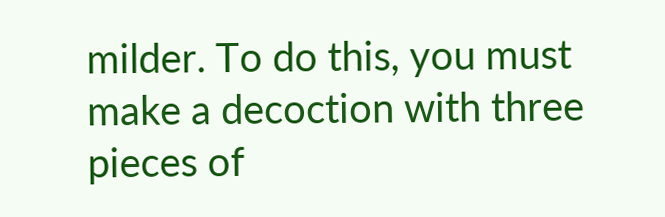milder. To do this, you must make a decoction with three pieces of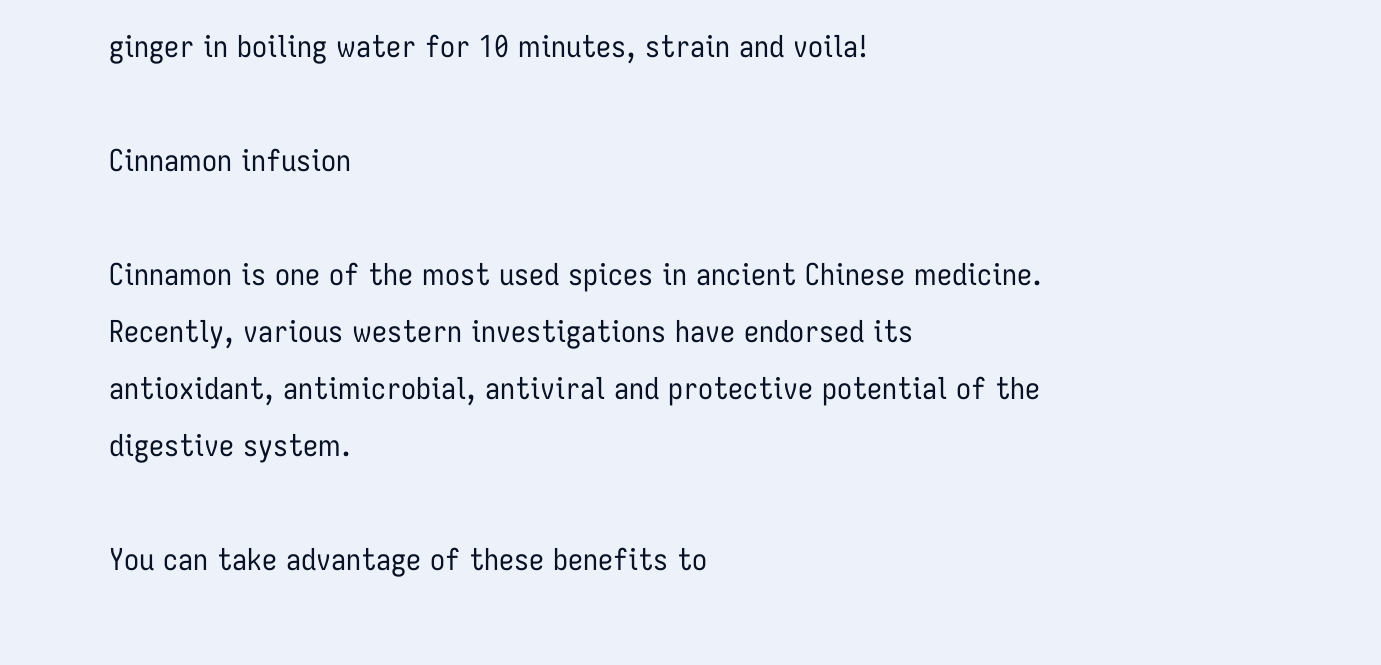ginger in boiling water for 10 minutes, strain and voila!

Cinnamon infusion

Cinnamon is one of the most used spices in ancient Chinese medicine. Recently, various western investigations have endorsed its antioxidant, antimicrobial, antiviral and protective potential of the digestive system.

You can take advantage of these benefits to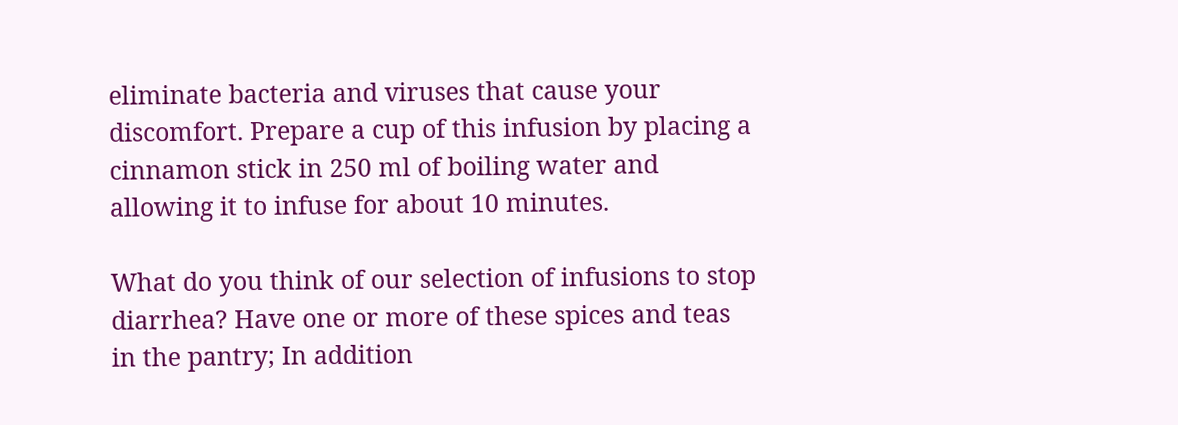eliminate bacteria and viruses that cause your discomfort. Prepare a cup of this infusion by placing a cinnamon stick in 250 ml of boiling water and allowing it to infuse for about 10 minutes.

What do you think of our selection of infusions to stop diarrhea? Have one or more of these spices and teas in the pantry; In addition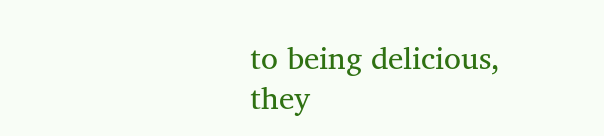to being delicious, they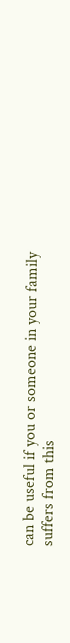can be useful if you or someone in your family suffers from this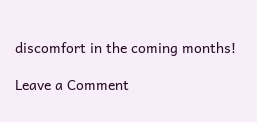discomfort in the coming months!

Leave a Comment